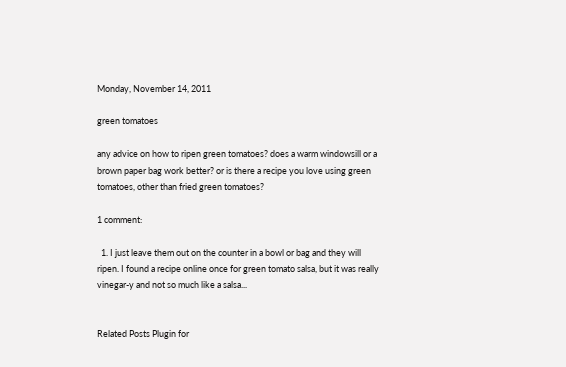Monday, November 14, 2011

green tomatoes

any advice on how to ripen green tomatoes? does a warm windowsill or a brown paper bag work better? or is there a recipe you love using green tomatoes, other than fried green tomatoes?

1 comment:

  1. I just leave them out on the counter in a bowl or bag and they will ripen. I found a recipe online once for green tomato salsa, but it was really vinegar-y and not so much like a salsa...


Related Posts Plugin for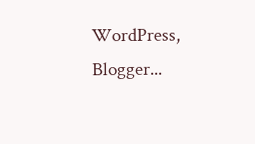WordPress, Blogger...